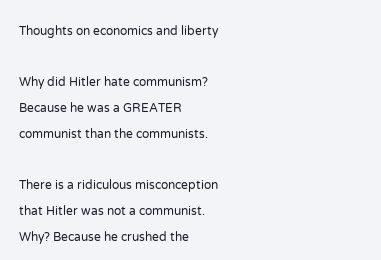Thoughts on economics and liberty

Why did Hitler hate communism? Because he was a GREATER communist than the communists.

There is a ridiculous misconception that Hitler was not a communist. Why? Because he crushed the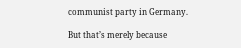communist party in Germany.

But that’s merely because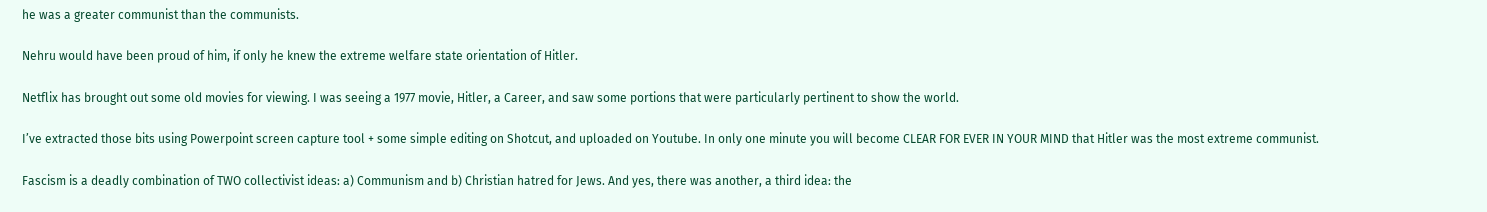he was a greater communist than the communists.

Nehru would have been proud of him, if only he knew the extreme welfare state orientation of Hitler.

Netflix has brought out some old movies for viewing. I was seeing a 1977 movie, Hitler, a Career, and saw some portions that were particularly pertinent to show the world.

I’ve extracted those bits using Powerpoint screen capture tool + some simple editing on Shotcut, and uploaded on Youtube. In only one minute you will become CLEAR FOR EVER IN YOUR MIND that Hitler was the most extreme communist.

Fascism is a deadly combination of TWO collectivist ideas: a) Communism and b) Christian hatred for Jews. And yes, there was another, a third idea: the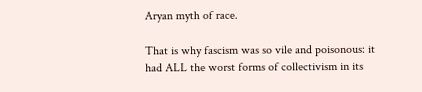Aryan myth of race.

That is why fascism was so vile and poisonous: it had ALL the worst forms of collectivism in its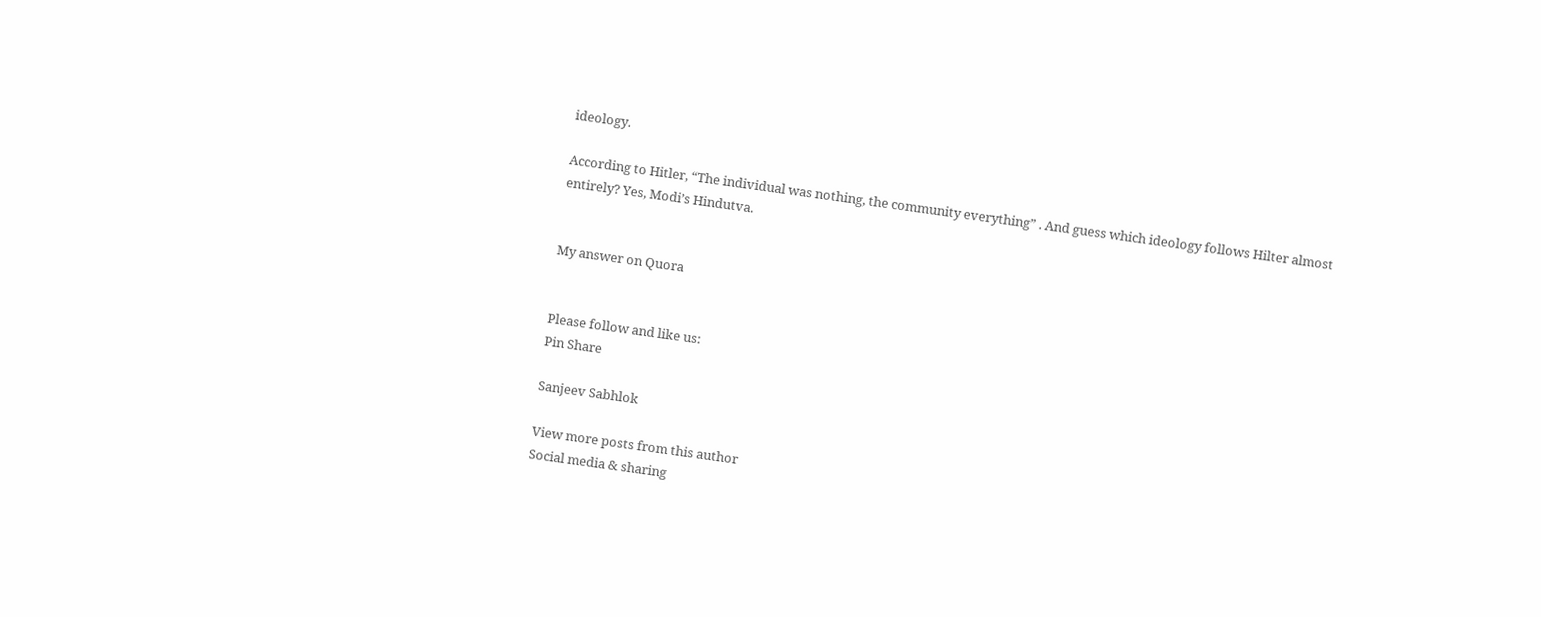ideology.

According to Hitler, “The individual was nothing, the community everything” . And guess which ideology follows Hilter almost entirely? Yes, Modi’s Hindutva.


My answer on Quora


Please follow and like us:
Pin Share

Sanjeev Sabhlok

View more posts from this author
Social media & sharing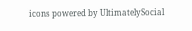icons powered by UltimatelySocial